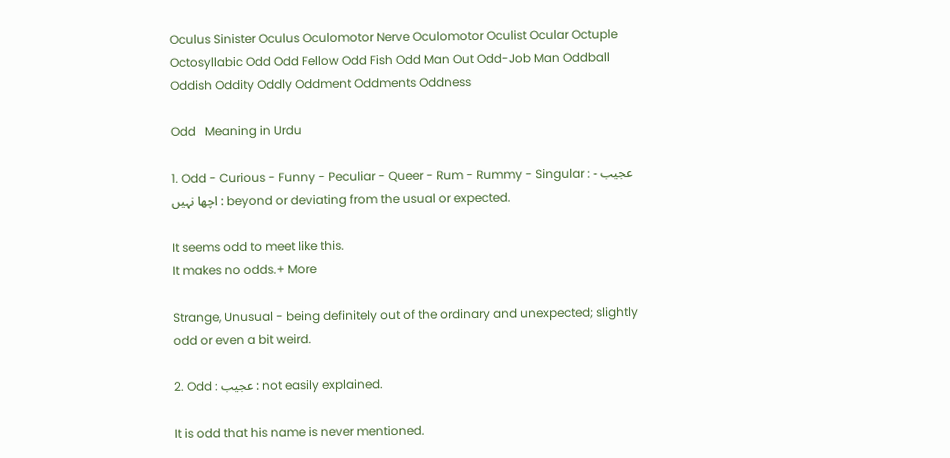Oculus Sinister Oculus Oculomotor Nerve Oculomotor Oculist Ocular Octuple Octosyllabic Odd Odd Fellow Odd Fish Odd Man Out Odd-Job Man Oddball Oddish Oddity Oddly Oddment Oddments Oddness

Odd   Meaning in Urdu

1. Odd - Curious - Funny - Peculiar - Queer - Rum - Rummy - Singular : عجیب - اچھا نہیں : beyond or deviating from the usual or expected.

It seems odd to meet like this.
It makes no odds.+ More

Strange, Unusual - being definitely out of the ordinary and unexpected; slightly odd or even a bit weird.

2. Odd : عجیب : not easily explained.

It is odd that his name is never mentioned.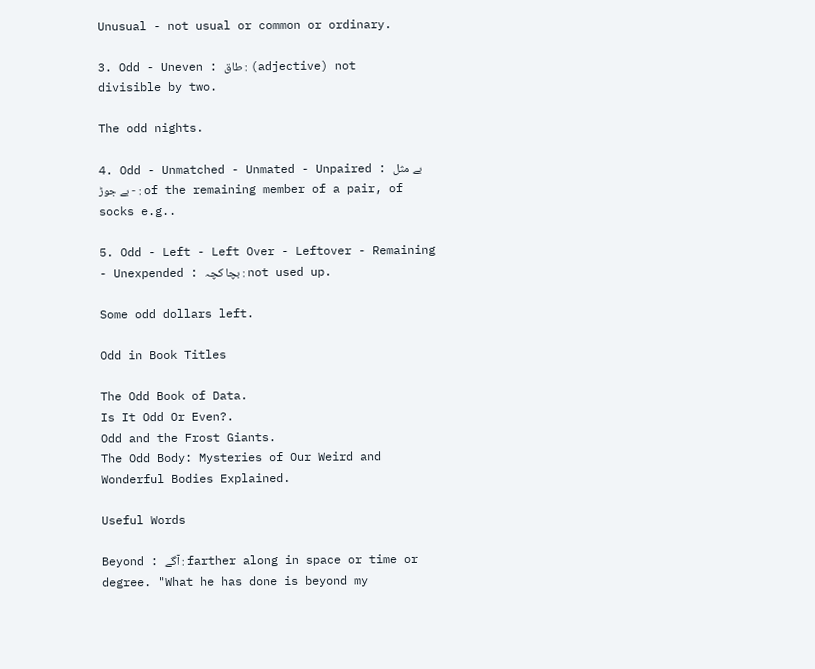Unusual - not usual or common or ordinary.

3. Odd - Uneven : طاق : (adjective) not divisible by two.

The odd nights.

4. Odd - Unmatched - Unmated - Unpaired : بے مثل - بے جوڑ : of the remaining member of a pair, of socks e.g..

5. Odd - Left - Left Over - Leftover - Remaining - Unexpended : بچا کچہ : not used up.

Some odd dollars left.

Odd in Book Titles

The Odd Book of Data.
Is It Odd Or Even?.
Odd and the Frost Giants.
The Odd Body: Mysteries of Our Weird and Wonderful Bodies Explained.

Useful Words

Beyond : آگے : farther along in space or time or degree. "What he has done is beyond my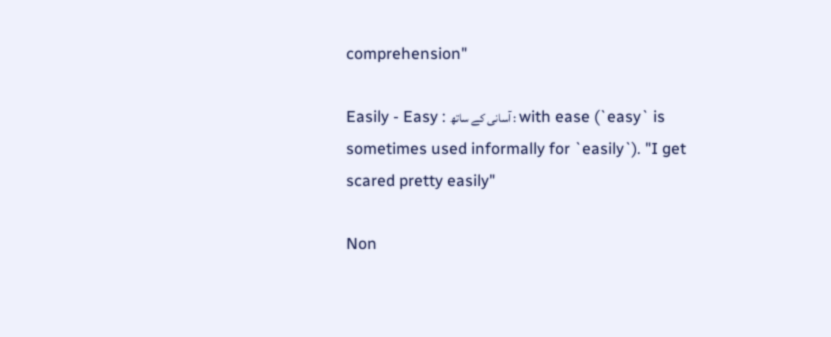comprehension"

Easily - Easy : آسانی کے ساتھ : with ease (`easy` is sometimes used informally for `easily`). "I get scared pretty easily"

Non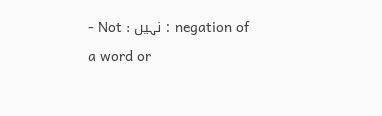- Not : نہیں : negation of a word or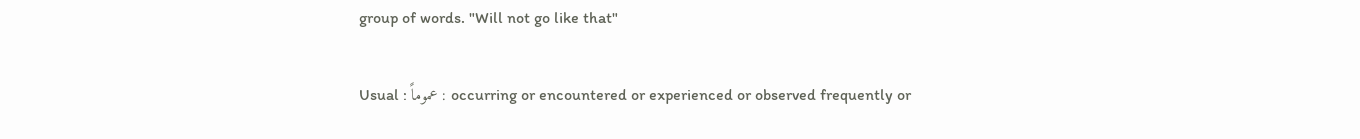group of words. "Will not go like that"

Usual : عموماً : occurring or encountered or experienced or observed frequently or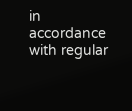in accordance with regular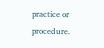practice or procedure.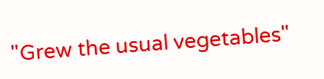"Grew the usual vegetables"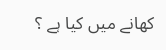کھانے میں کیا ہے ؟